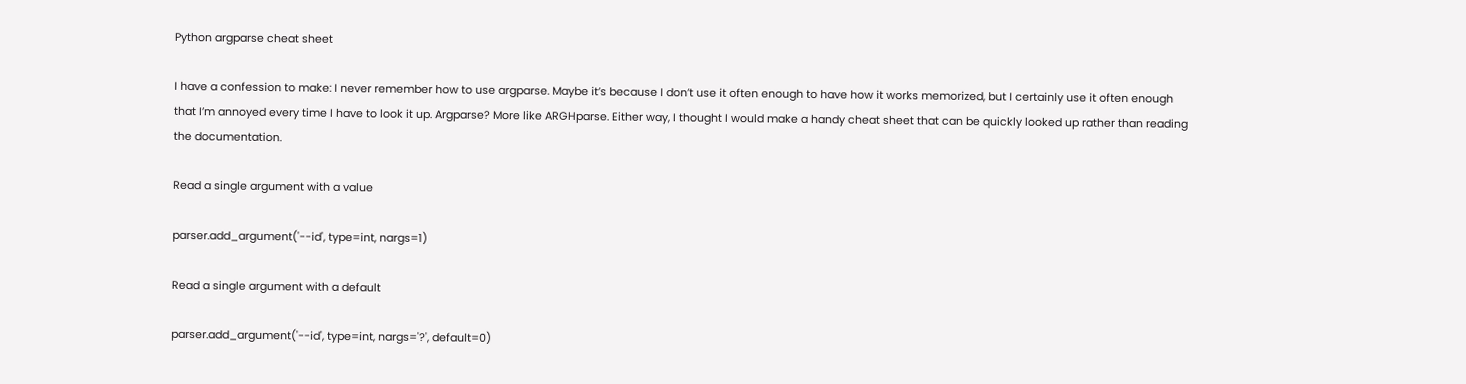Python argparse cheat sheet

I have a confession to make: I never remember how to use argparse. Maybe it’s because I don’t use it often enough to have how it works memorized, but I certainly use it often enough that I’m annoyed every time I have to look it up. Argparse? More like ARGHparse. Either way, I thought I would make a handy cheat sheet that can be quickly looked up rather than reading the documentation.

Read a single argument with a value

parser.add_argument('--id', type=int, nargs=1)

Read a single argument with a default

parser.add_argument('--id', type=int, nargs='?', default=0)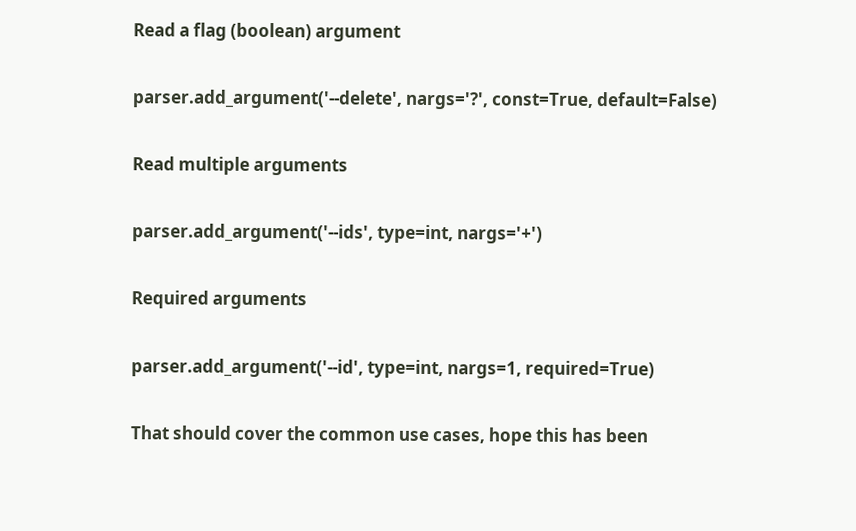Read a flag (boolean) argument

parser.add_argument('--delete', nargs='?', const=True, default=False)

Read multiple arguments

parser.add_argument('--ids', type=int, nargs='+')

Required arguments

parser.add_argument('--id', type=int, nargs=1, required=True)

That should cover the common use cases, hope this has been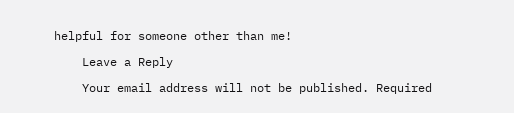helpful for someone other than me!

    Leave a Reply

    Your email address will not be published. Required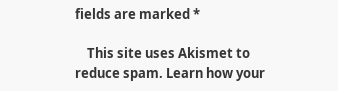fields are marked *

    This site uses Akismet to reduce spam. Learn how your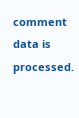comment data is processed.